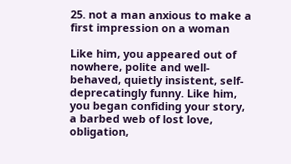25. not a man anxious to make a first impression on a woman

Like him, you appeared out of nowhere, polite and well-behaved, quietly insistent, self-deprecatingly funny. Like him, you began confiding your story, a barbed web of lost love, obligation,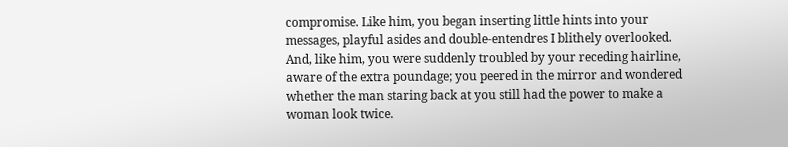compromise. Like him, you began inserting little hints into your messages, playful asides and double-entendres I blithely overlooked. And, like him, you were suddenly troubled by your receding hairline, aware of the extra poundage; you peered in the mirror and wondered whether the man staring back at you still had the power to make a woman look twice.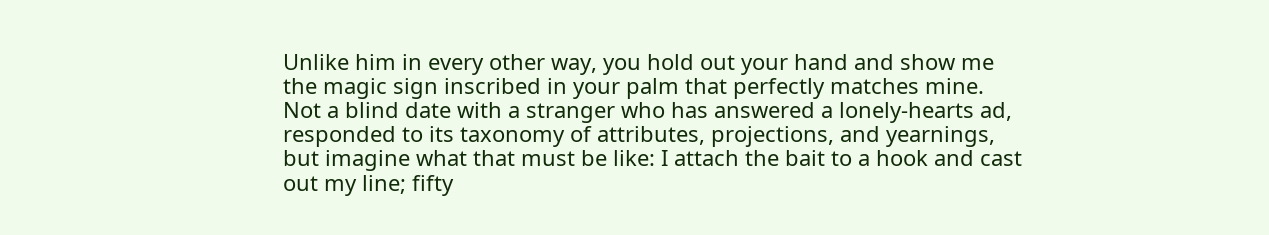Unlike him in every other way, you hold out your hand and show me the magic sign inscribed in your palm that perfectly matches mine. Not a blind date with a stranger who has answered a lonely-hearts ad, responded to its taxonomy of attributes, projections, and yearnings, but imagine what that must be like: I attach the bait to a hook and cast out my line; fifty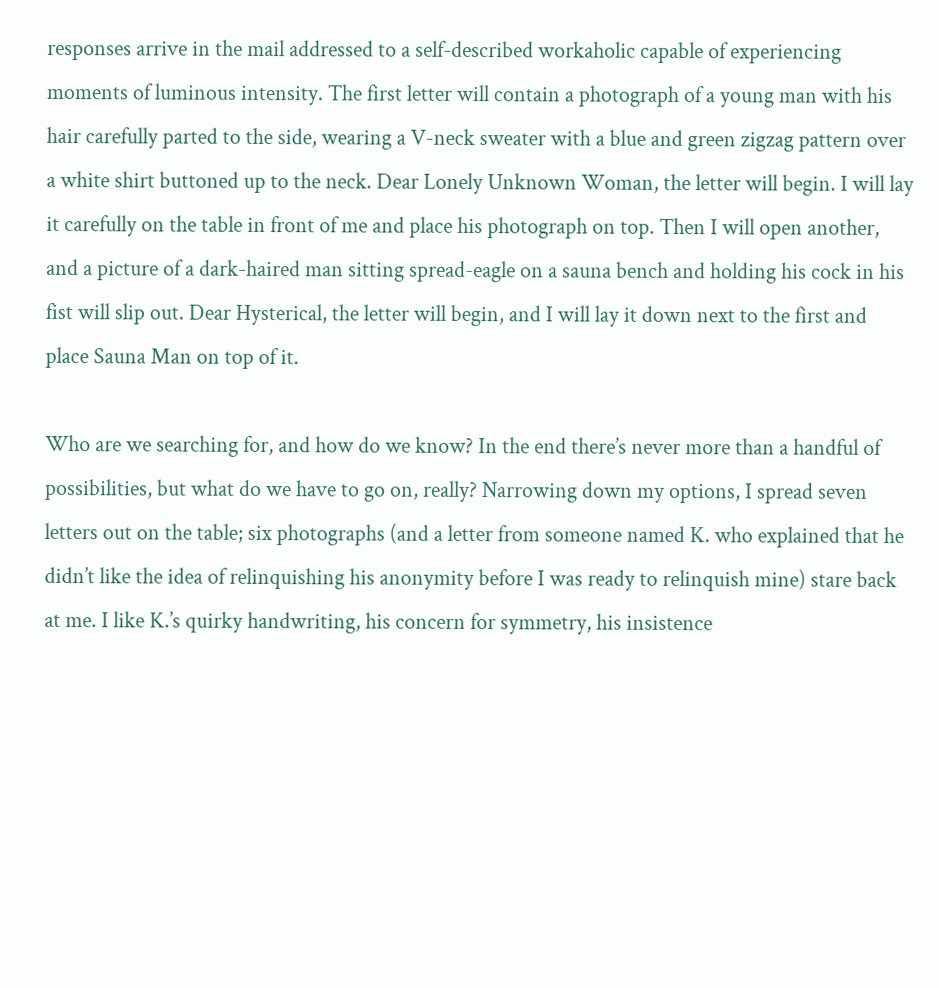responses arrive in the mail addressed to a self-described workaholic capable of experiencing moments of luminous intensity. The first letter will contain a photograph of a young man with his hair carefully parted to the side, wearing a V-neck sweater with a blue and green zigzag pattern over a white shirt buttoned up to the neck. Dear Lonely Unknown Woman, the letter will begin. I will lay it carefully on the table in front of me and place his photograph on top. Then I will open another, and a picture of a dark-haired man sitting spread-eagle on a sauna bench and holding his cock in his fist will slip out. Dear Hysterical, the letter will begin, and I will lay it down next to the first and place Sauna Man on top of it.

Who are we searching for, and how do we know? In the end there’s never more than a handful of possibilities, but what do we have to go on, really? Narrowing down my options, I spread seven letters out on the table; six photographs (and a letter from someone named K. who explained that he didn’t like the idea of relinquishing his anonymity before I was ready to relinquish mine) stare back at me. I like K.’s quirky handwriting, his concern for symmetry, his insistence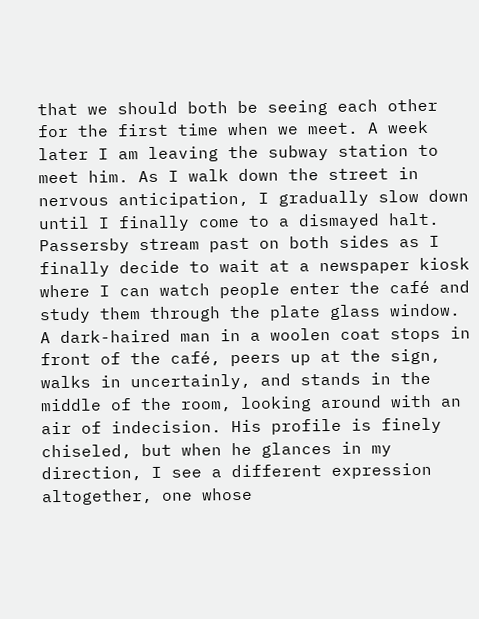that we should both be seeing each other for the first time when we meet. A week later I am leaving the subway station to meet him. As I walk down the street in nervous anticipation, I gradually slow down until I finally come to a dismayed halt. Passersby stream past on both sides as I finally decide to wait at a newspaper kiosk where I can watch people enter the café and study them through the plate glass window. A dark-haired man in a woolen coat stops in front of the café, peers up at the sign, walks in uncertainly, and stands in the middle of the room, looking around with an air of indecision. His profile is finely chiseled, but when he glances in my direction, I see a different expression altogether, one whose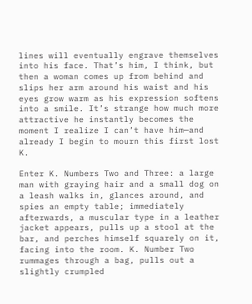lines will eventually engrave themselves into his face. That’s him, I think, but then a woman comes up from behind and slips her arm around his waist and his eyes grow warm as his expression softens into a smile. It’s strange how much more attractive he instantly becomes the moment I realize I can’t have him—and already I begin to mourn this first lost K.

Enter K. Numbers Two and Three: a large man with graying hair and a small dog on a leash walks in, glances around, and spies an empty table; immediately afterwards, a muscular type in a leather jacket appears, pulls up a stool at the bar, and perches himself squarely on it, facing into the room. K. Number Two rummages through a bag, pulls out a slightly crumpled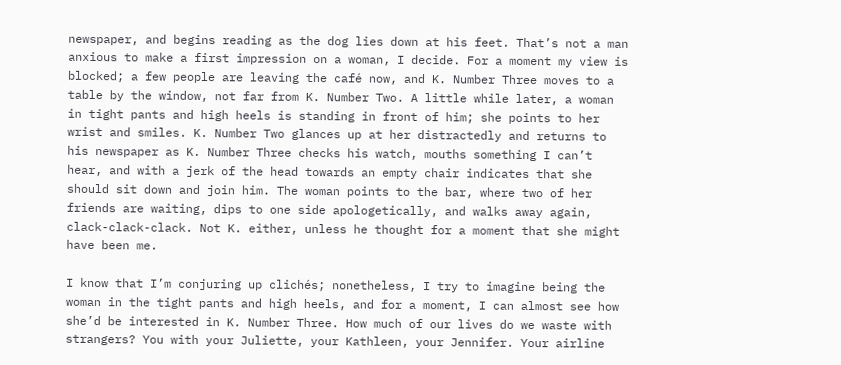newspaper, and begins reading as the dog lies down at his feet. That’s not a man anxious to make a first impression on a woman, I decide. For a moment my view is blocked; a few people are leaving the café now, and K. Number Three moves to a table by the window, not far from K. Number Two. A little while later, a woman in tight pants and high heels is standing in front of him; she points to her wrist and smiles. K. Number Two glances up at her distractedly and returns to his newspaper as K. Number Three checks his watch, mouths something I can’t hear, and with a jerk of the head towards an empty chair indicates that she should sit down and join him. The woman points to the bar, where two of her friends are waiting, dips to one side apologetically, and walks away again, clack-clack-clack. Not K. either, unless he thought for a moment that she might have been me.

I know that I’m conjuring up clichés; nonetheless, I try to imagine being the woman in the tight pants and high heels, and for a moment, I can almost see how she’d be interested in K. Number Three. How much of our lives do we waste with strangers? You with your Juliette, your Kathleen, your Jennifer. Your airline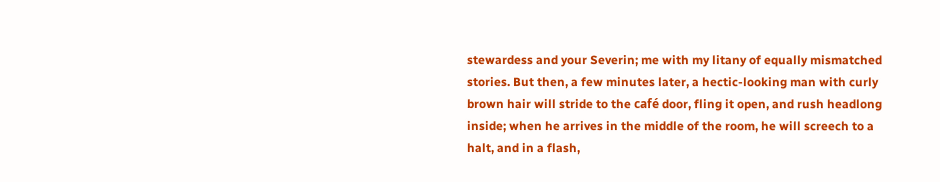stewardess and your Severin; me with my litany of equally mismatched stories. But then, a few minutes later, a hectic-looking man with curly brown hair will stride to the café door, fling it open, and rush headlong inside; when he arrives in the middle of the room, he will screech to a halt, and in a flash,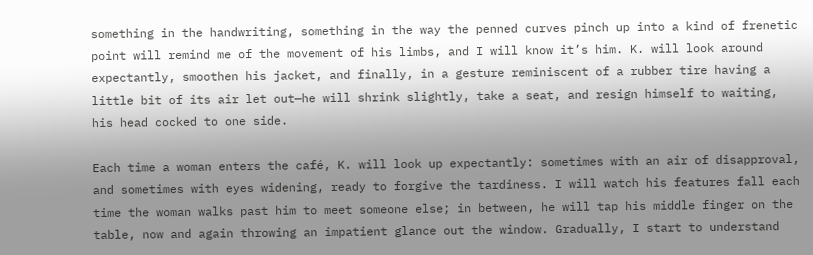something in the handwriting, something in the way the penned curves pinch up into a kind of frenetic point will remind me of the movement of his limbs, and I will know it’s him. K. will look around expectantly, smoothen his jacket, and finally, in a gesture reminiscent of a rubber tire having a little bit of its air let out—he will shrink slightly, take a seat, and resign himself to waiting, his head cocked to one side.

Each time a woman enters the café, K. will look up expectantly: sometimes with an air of disapproval, and sometimes with eyes widening, ready to forgive the tardiness. I will watch his features fall each time the woman walks past him to meet someone else; in between, he will tap his middle finger on the table, now and again throwing an impatient glance out the window. Gradually, I start to understand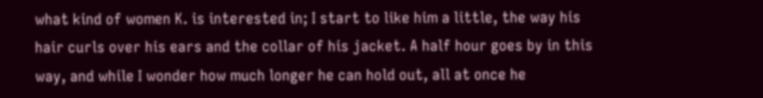what kind of women K. is interested in; I start to like him a little, the way his hair curls over his ears and the collar of his jacket. A half hour goes by in this way, and while I wonder how much longer he can hold out, all at once he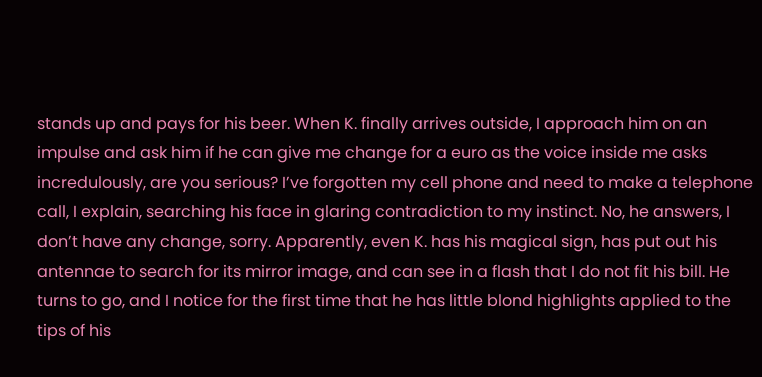stands up and pays for his beer. When K. finally arrives outside, I approach him on an impulse and ask him if he can give me change for a euro as the voice inside me asks incredulously, are you serious? I’ve forgotten my cell phone and need to make a telephone call, I explain, searching his face in glaring contradiction to my instinct. No, he answers, I don’t have any change, sorry. Apparently, even K. has his magical sign, has put out his antennae to search for its mirror image, and can see in a flash that I do not fit his bill. He turns to go, and I notice for the first time that he has little blond highlights applied to the tips of his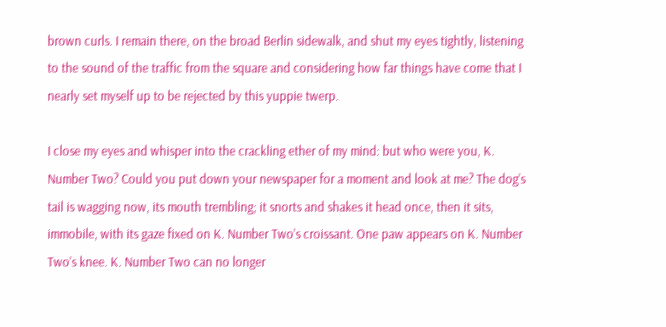brown curls. I remain there, on the broad Berlin sidewalk, and shut my eyes tightly, listening to the sound of the traffic from the square and considering how far things have come that I nearly set myself up to be rejected by this yuppie twerp.

I close my eyes and whisper into the crackling ether of my mind: but who were you, K. Number Two? Could you put down your newspaper for a moment and look at me? The dog’s tail is wagging now, its mouth trembling; it snorts and shakes it head once, then it sits, immobile, with its gaze fixed on K. Number Two’s croissant. One paw appears on K. Number Two’s knee. K. Number Two can no longer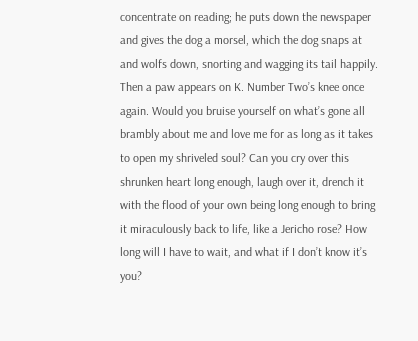concentrate on reading; he puts down the newspaper and gives the dog a morsel, which the dog snaps at and wolfs down, snorting and wagging its tail happily. Then a paw appears on K. Number Two’s knee once again. Would you bruise yourself on what’s gone all brambly about me and love me for as long as it takes to open my shriveled soul? Can you cry over this shrunken heart long enough, laugh over it, drench it with the flood of your own being long enough to bring it miraculously back to life, like a Jericho rose? How long will I have to wait, and what if I don’t know it’s you?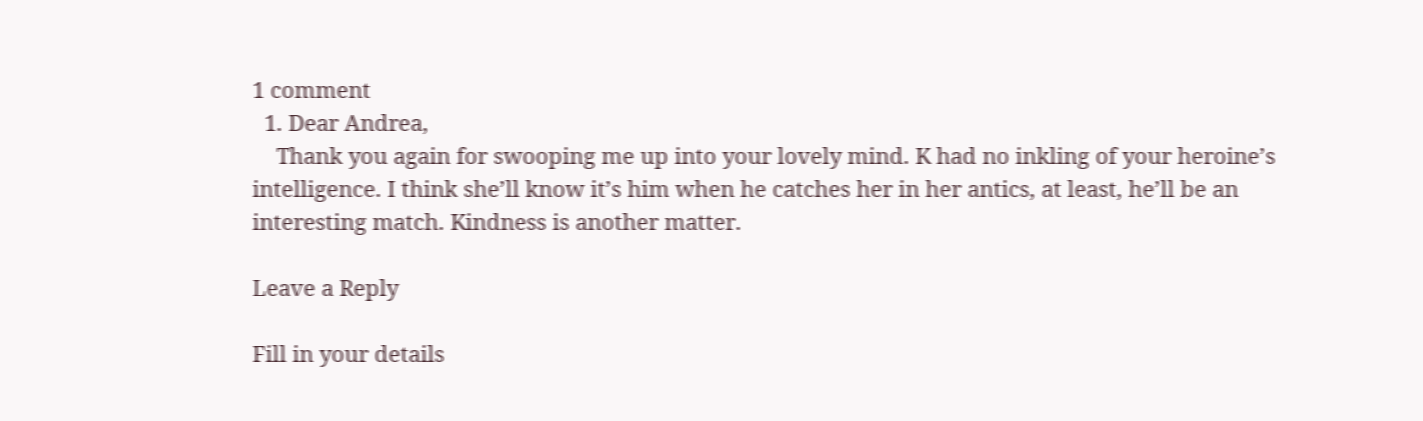1 comment
  1. Dear Andrea,
    Thank you again for swooping me up into your lovely mind. K had no inkling of your heroine’s intelligence. I think she’ll know it’s him when he catches her in her antics, at least, he’ll be an interesting match. Kindness is another matter.

Leave a Reply

Fill in your details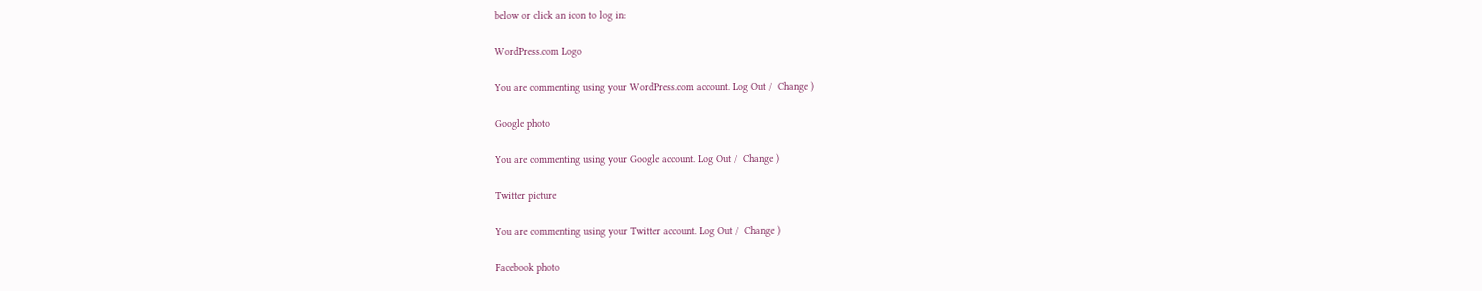below or click an icon to log in:

WordPress.com Logo

You are commenting using your WordPress.com account. Log Out /  Change )

Google photo

You are commenting using your Google account. Log Out /  Change )

Twitter picture

You are commenting using your Twitter account. Log Out /  Change )

Facebook photo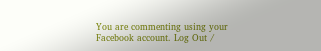You are commenting using your Facebook account. Log Out /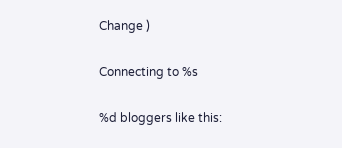Change )

Connecting to %s

%d bloggers like this: